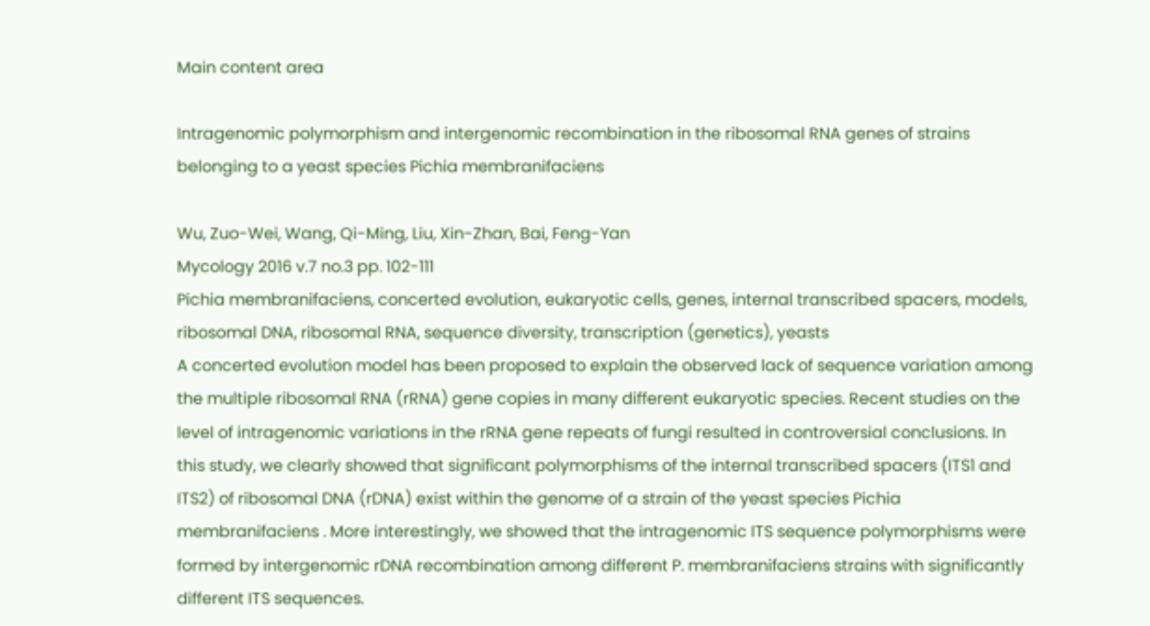Main content area

Intragenomic polymorphism and intergenomic recombination in the ribosomal RNA genes of strains belonging to a yeast species Pichia membranifaciens

Wu, Zuo-Wei, Wang, Qi-Ming, Liu, Xin-Zhan, Bai, Feng-Yan
Mycology 2016 v.7 no.3 pp. 102-111
Pichia membranifaciens, concerted evolution, eukaryotic cells, genes, internal transcribed spacers, models, ribosomal DNA, ribosomal RNA, sequence diversity, transcription (genetics), yeasts
A concerted evolution model has been proposed to explain the observed lack of sequence variation among the multiple ribosomal RNA (rRNA) gene copies in many different eukaryotic species. Recent studies on the level of intragenomic variations in the rRNA gene repeats of fungi resulted in controversial conclusions. In this study, we clearly showed that significant polymorphisms of the internal transcribed spacers (ITS1 and ITS2) of ribosomal DNA (rDNA) exist within the genome of a strain of the yeast species Pichia membranifaciens . More interestingly, we showed that the intragenomic ITS sequence polymorphisms were formed by intergenomic rDNA recombination among different P. membranifaciens strains with significantly different ITS sequences.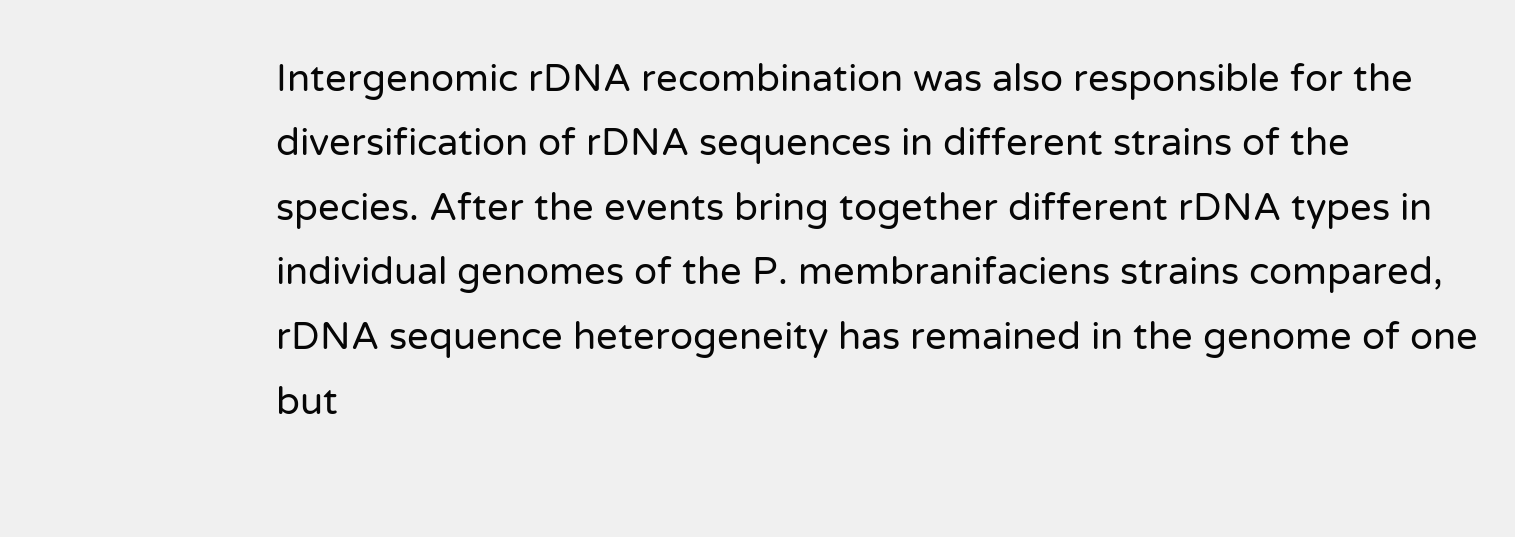Intergenomic rDNA recombination was also responsible for the diversification of rDNA sequences in different strains of the species. After the events bring together different rDNA types in individual genomes of the P. membranifaciens strains compared, rDNA sequence heterogeneity has remained in the genome of one but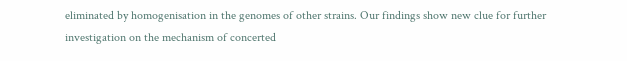eliminated by homogenisation in the genomes of other strains. Our findings show new clue for further investigation on the mechanism of concerted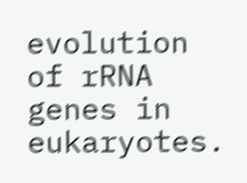evolution of rRNA genes in eukaryotes.